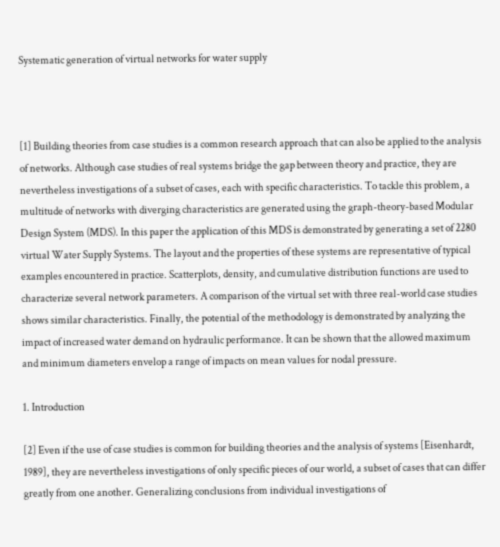Systematic generation of virtual networks for water supply



[1] Building theories from case studies is a common research approach that can also be applied to the analysis of networks. Although case studies of real systems bridge the gap between theory and practice, they are nevertheless investigations of a subset of cases, each with specific characteristics. To tackle this problem, a multitude of networks with diverging characteristics are generated using the graph-theory-based Modular Design System (MDS). In this paper the application of this MDS is demonstrated by generating a set of 2280 virtual Water Supply Systems. The layout and the properties of these systems are representative of typical examples encountered in practice. Scatterplots, density, and cumulative distribution functions are used to characterize several network parameters. A comparison of the virtual set with three real-world case studies shows similar characteristics. Finally, the potential of the methodology is demonstrated by analyzing the impact of increased water demand on hydraulic performance. It can be shown that the allowed maximum and minimum diameters envelop a range of impacts on mean values for nodal pressure.

1. Introduction

[2] Even if the use of case studies is common for building theories and the analysis of systems [Eisenhardt, 1989], they are nevertheless investigations of only specific pieces of our world, a subset of cases that can differ greatly from one another. Generalizing conclusions from individual investigations of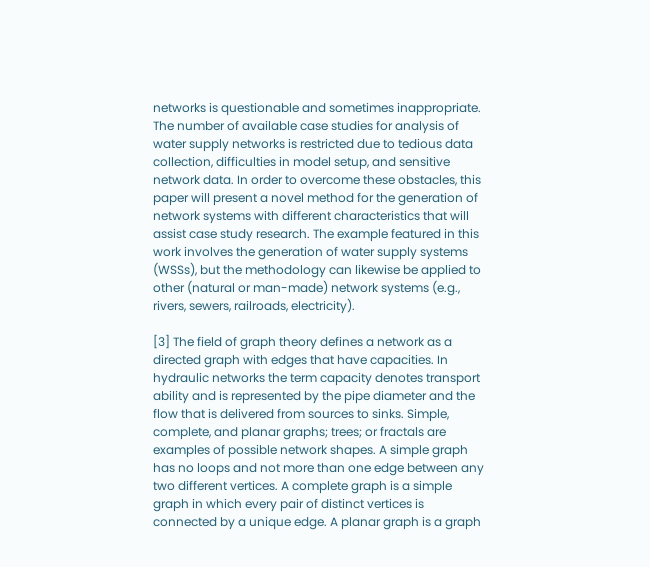networks is questionable and sometimes inappropriate. The number of available case studies for analysis of water supply networks is restricted due to tedious data collection, difficulties in model setup, and sensitive network data. In order to overcome these obstacles, this paper will present a novel method for the generation of network systems with different characteristics that will assist case study research. The example featured in this work involves the generation of water supply systems (WSSs), but the methodology can likewise be applied to other (natural or man-made) network systems (e.g., rivers, sewers, railroads, electricity).

[3] The field of graph theory defines a network as a directed graph with edges that have capacities. In hydraulic networks the term capacity denotes transport ability and is represented by the pipe diameter and the flow that is delivered from sources to sinks. Simple, complete, and planar graphs; trees; or fractals are examples of possible network shapes. A simple graph has no loops and not more than one edge between any two different vertices. A complete graph is a simple graph in which every pair of distinct vertices is connected by a unique edge. A planar graph is a graph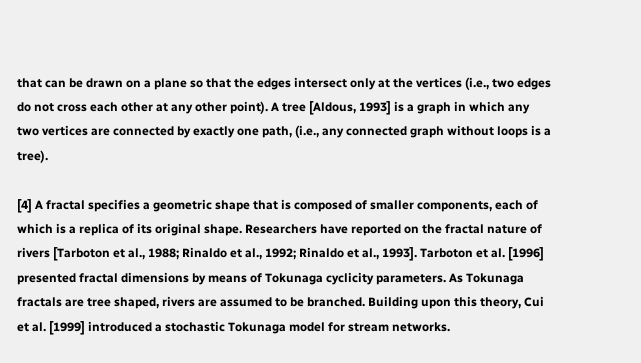that can be drawn on a plane so that the edges intersect only at the vertices (i.e., two edges do not cross each other at any other point). A tree [Aldous, 1993] is a graph in which any two vertices are connected by exactly one path, (i.e., any connected graph without loops is a tree).

[4] A fractal specifies a geometric shape that is composed of smaller components, each of which is a replica of its original shape. Researchers have reported on the fractal nature of rivers [Tarboton et al., 1988; Rinaldo et al., 1992; Rinaldo et al., 1993]. Tarboton et al. [1996] presented fractal dimensions by means of Tokunaga cyclicity parameters. As Tokunaga fractals are tree shaped, rivers are assumed to be branched. Building upon this theory, Cui et al. [1999] introduced a stochastic Tokunaga model for stream networks.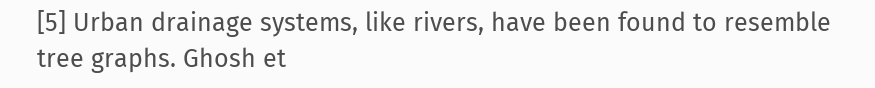[5] Urban drainage systems, like rivers, have been found to resemble tree graphs. Ghosh et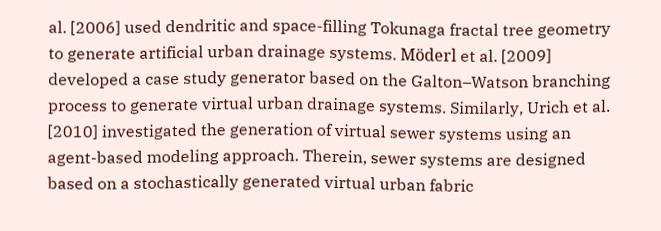al. [2006] used dendritic and space-filling Tokunaga fractal tree geometry to generate artificial urban drainage systems. Möderl et al. [2009] developed a case study generator based on the Galton–Watson branching process to generate virtual urban drainage systems. Similarly, Urich et al. [2010] investigated the generation of virtual sewer systems using an agent-based modeling approach. Therein, sewer systems are designed based on a stochastically generated virtual urban fabric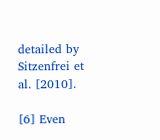detailed by Sitzenfrei et al. [2010].

[6] Even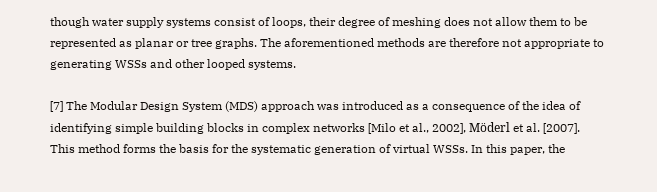though water supply systems consist of loops, their degree of meshing does not allow them to be represented as planar or tree graphs. The aforementioned methods are therefore not appropriate to generating WSSs and other looped systems.

[7] The Modular Design System (MDS) approach was introduced as a consequence of the idea of identifying simple building blocks in complex networks [Milo et al., 2002], Möderl et al. [2007]. This method forms the basis for the systematic generation of virtual WSSs. In this paper, the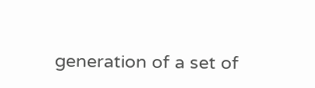generation of a set of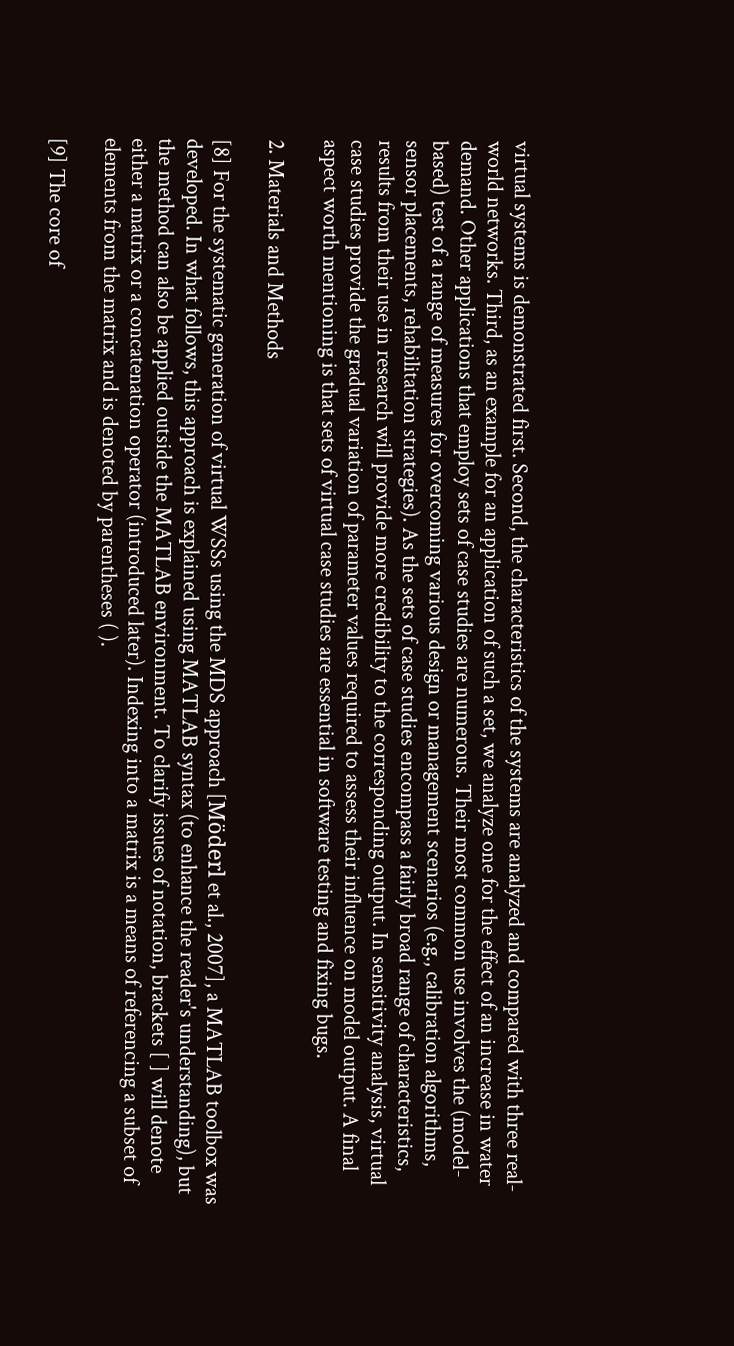virtual systems is demonstrated first. Second, the characteristics of the systems are analyzed and compared with three real-world networks. Third, as an example for an application of such a set, we analyze one for the effect of an increase in water demand. Other applications that employ sets of case studies are numerous. Their most common use involves the (model-based) test of a range of measures for overcoming various design or management scenarios (e.g., calibration algorithms, sensor placements, rehabilitation strategies). As the sets of case studies encompass a fairly broad range of characteristics, results from their use in research will provide more credibility to the corresponding output. In sensitivity analysis, virtual case studies provide the gradual variation of parameter values required to assess their influence on model output. A final aspect worth mentioning is that sets of virtual case studies are essential in software testing and fixing bugs.

2. Materials and Methods

[8] For the systematic generation of virtual WSSs using the MDS approach [Möderl et al., 2007], a MATLAB toolbox was developed. In what follows, this approach is explained using MATLAB syntax (to enhance the reader's understanding), but the method can also be applied outside the MATLAB environment. To clarify issues of notation, brackets [ ] will denote either a matrix or a concatenation operator (introduced later). Indexing into a matrix is a means of referencing a subset of elements from the matrix and is denoted by parentheses ( ).

[9] The core of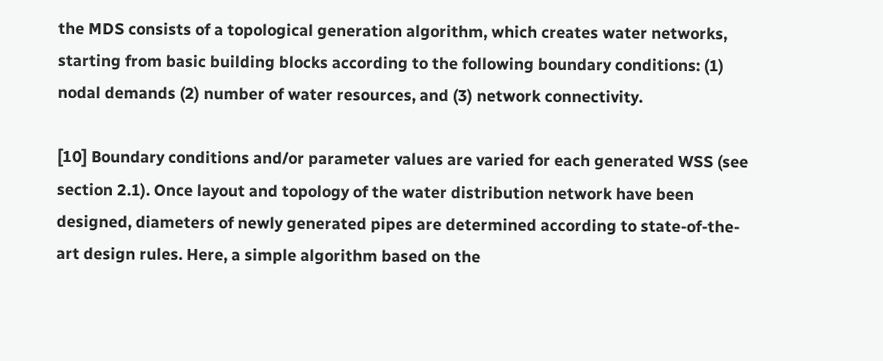the MDS consists of a topological generation algorithm, which creates water networks, starting from basic building blocks according to the following boundary conditions: (1) nodal demands (2) number of water resources, and (3) network connectivity.

[10] Boundary conditions and/or parameter values are varied for each generated WSS (see section 2.1). Once layout and topology of the water distribution network have been designed, diameters of newly generated pipes are determined according to state-of-the-art design rules. Here, a simple algorithm based on the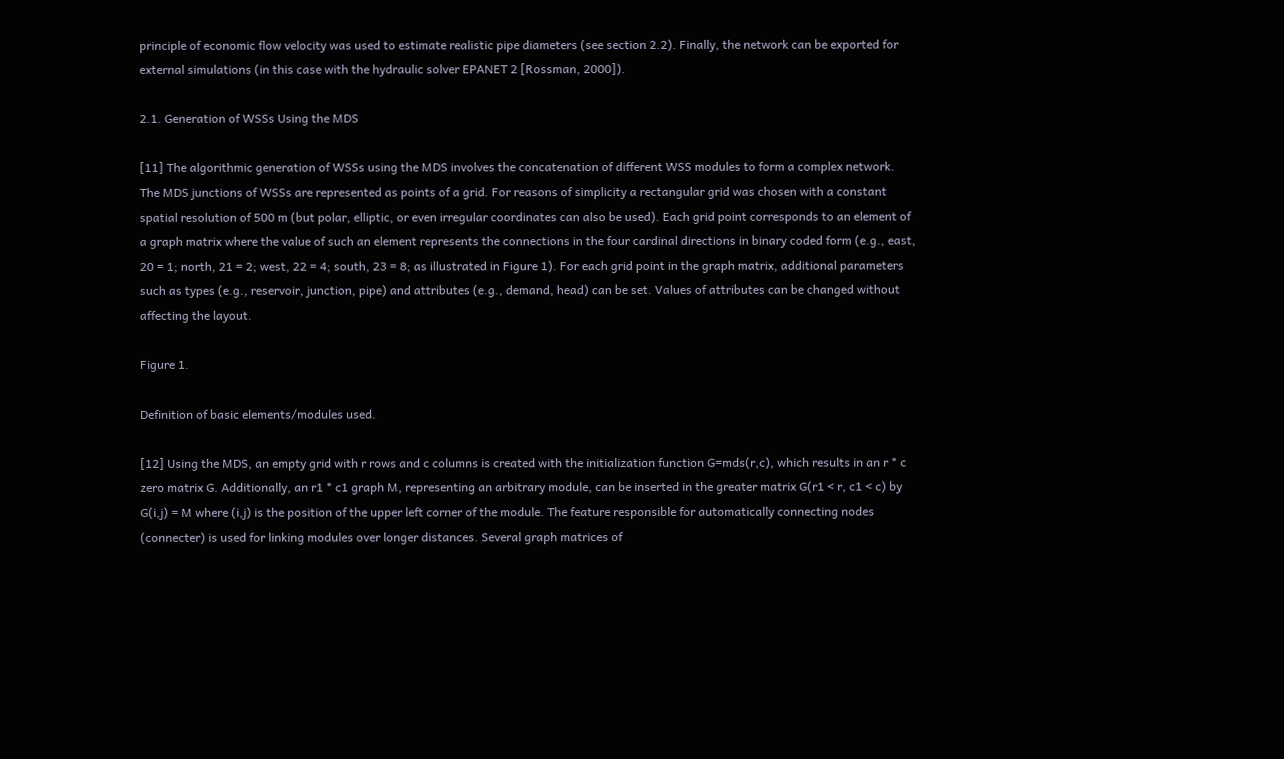principle of economic flow velocity was used to estimate realistic pipe diameters (see section 2.2). Finally, the network can be exported for external simulations (in this case with the hydraulic solver EPANET 2 [Rossman, 2000]).

2.1. Generation of WSSs Using the MDS

[11] The algorithmic generation of WSSs using the MDS involves the concatenation of different WSS modules to form a complex network. The MDS junctions of WSSs are represented as points of a grid. For reasons of simplicity a rectangular grid was chosen with a constant spatial resolution of 500 m (but polar, elliptic, or even irregular coordinates can also be used). Each grid point corresponds to an element of a graph matrix where the value of such an element represents the connections in the four cardinal directions in binary coded form (e.g., east, 20 = 1; north, 21 = 2; west, 22 = 4; south, 23 = 8; as illustrated in Figure 1). For each grid point in the graph matrix, additional parameters such as types (e.g., reservoir, junction, pipe) and attributes (e.g., demand, head) can be set. Values of attributes can be changed without affecting the layout.

Figure 1.

Definition of basic elements/modules used.

[12] Using the MDS, an empty grid with r rows and c columns is created with the initialization function G=mds(r,c), which results in an r * c zero matrix G. Additionally, an r1 * c1 graph M, representing an arbitrary module, can be inserted in the greater matrix G(r1 < r, c1 < c) by G(i,j) = M where (i,j) is the position of the upper left corner of the module. The feature responsible for automatically connecting nodes (connecter) is used for linking modules over longer distances. Several graph matrices of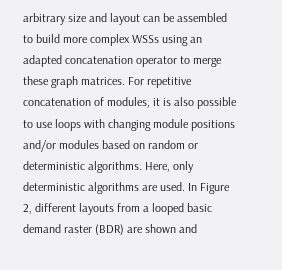arbitrary size and layout can be assembled to build more complex WSSs using an adapted concatenation operator to merge these graph matrices. For repetitive concatenation of modules, it is also possible to use loops with changing module positions and/or modules based on random or deterministic algorithms. Here, only deterministic algorithms are used. In Figure 2, different layouts from a looped basic demand raster (BDR) are shown and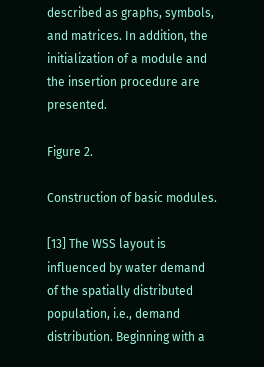described as graphs, symbols, and matrices. In addition, the initialization of a module and the insertion procedure are presented.

Figure 2.

Construction of basic modules.

[13] The WSS layout is influenced by water demand of the spatially distributed population, i.e., demand distribution. Beginning with a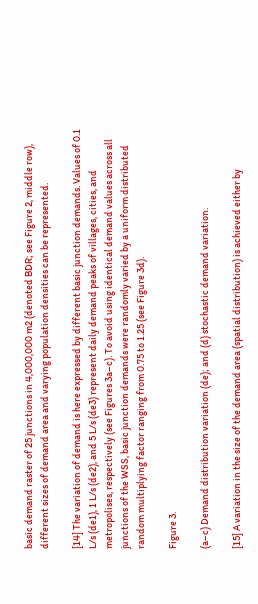basic demand raster of 25 junctions in 4,000,000 m2 (denoted BDR; see Figure 2, middle row), different sizes of demand area and varying population densities can be represented.

[14] The variation of demand is here expressed by different basic junction demands. Values of 0.1 L/s (de1), 1 L/s (de2), and 5 L/s (de3) represent daily demand peaks of villages, cities, and metropolises, respectively (see Figures 3a–c). To avoid using identical demand values across all junctions of the WSS, basic junction demands were randomly varied by a uniform distributed random multiplying factor ranging from 0.75 to 1.25 (see Figure 3d).

Figure 3.

(a–c) Demand distribution variation (de); and (d) stochastic demand variation.

[15] A variation in the size of the demand area (spatial distribution) is achieved either by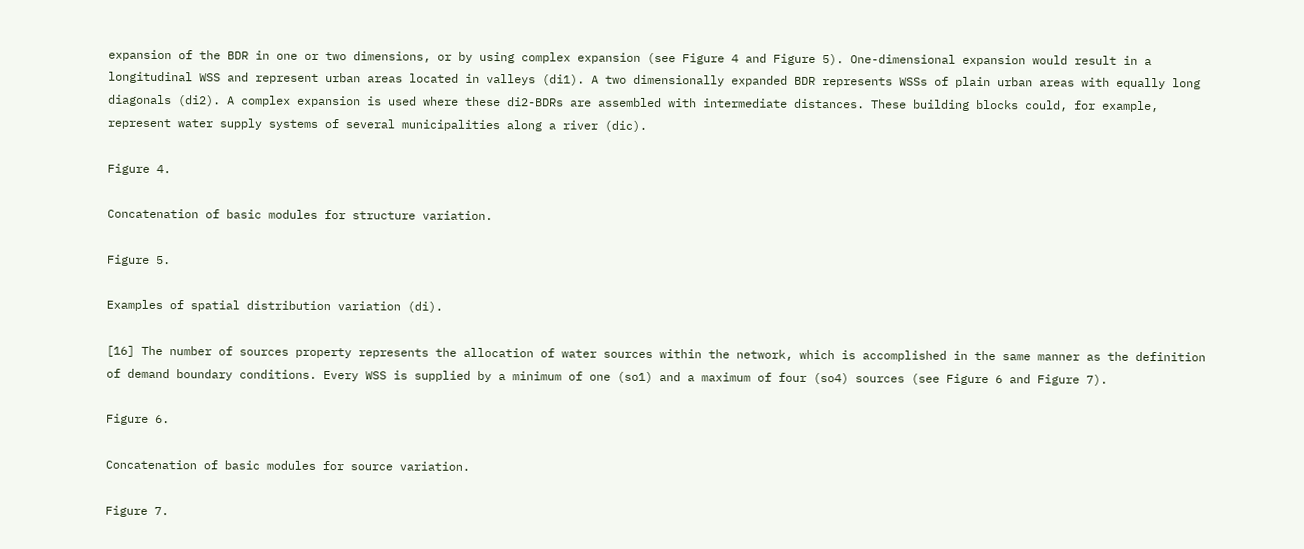expansion of the BDR in one or two dimensions, or by using complex expansion (see Figure 4 and Figure 5). One-dimensional expansion would result in a longitudinal WSS and represent urban areas located in valleys (di1). A two dimensionally expanded BDR represents WSSs of plain urban areas with equally long diagonals (di2). A complex expansion is used where these di2-BDRs are assembled with intermediate distances. These building blocks could, for example, represent water supply systems of several municipalities along a river (dic).

Figure 4.

Concatenation of basic modules for structure variation.

Figure 5.

Examples of spatial distribution variation (di).

[16] The number of sources property represents the allocation of water sources within the network, which is accomplished in the same manner as the definition of demand boundary conditions. Every WSS is supplied by a minimum of one (so1) and a maximum of four (so4) sources (see Figure 6 and Figure 7).

Figure 6.

Concatenation of basic modules for source variation.

Figure 7.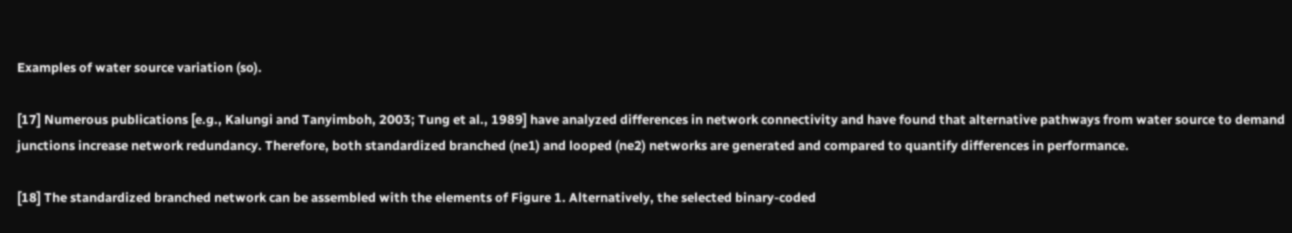Examples of water source variation (so).

[17] Numerous publications [e.g., Kalungi and Tanyimboh, 2003; Tung et al., 1989] have analyzed differences in network connectivity and have found that alternative pathways from water source to demand junctions increase network redundancy. Therefore, both standardized branched (ne1) and looped (ne2) networks are generated and compared to quantify differences in performance.

[18] The standardized branched network can be assembled with the elements of Figure 1. Alternatively, the selected binary-coded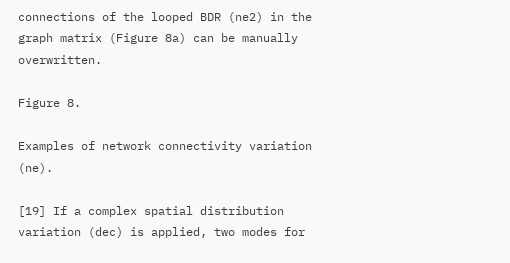connections of the looped BDR (ne2) in the graph matrix (Figure 8a) can be manually overwritten.

Figure 8.

Examples of network connectivity variation (ne).

[19] If a complex spatial distribution variation (dec) is applied, two modes for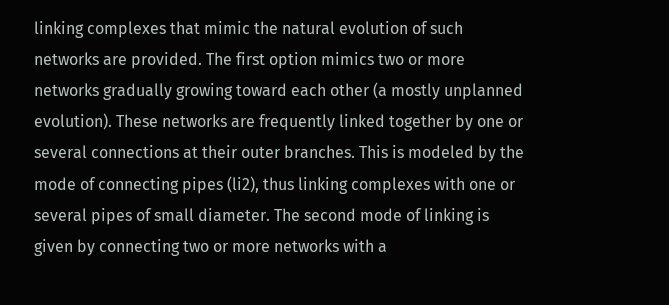linking complexes that mimic the natural evolution of such networks are provided. The first option mimics two or more networks gradually growing toward each other (a mostly unplanned evolution). These networks are frequently linked together by one or several connections at their outer branches. This is modeled by the mode of connecting pipes (li2), thus linking complexes with one or several pipes of small diameter. The second mode of linking is given by connecting two or more networks with a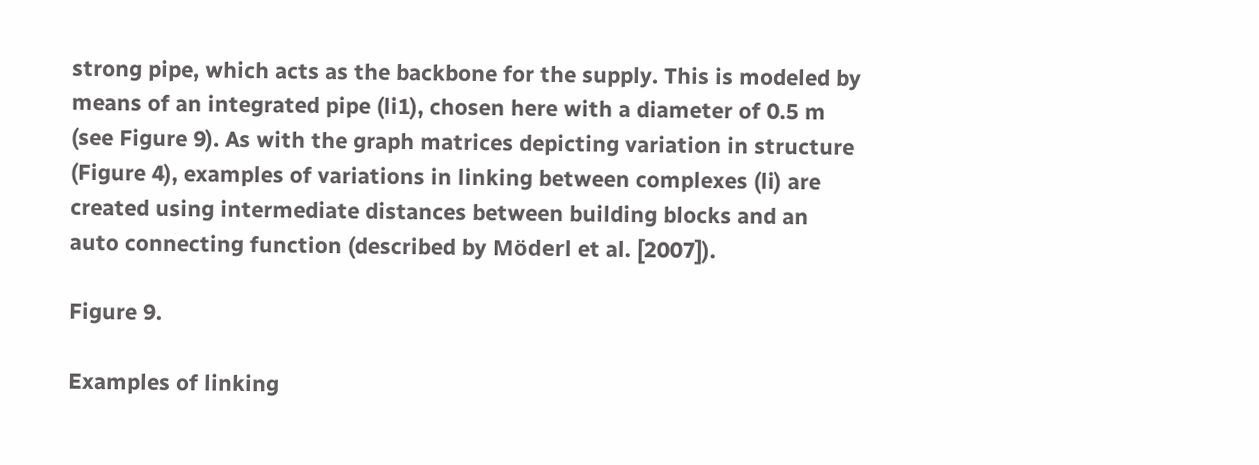strong pipe, which acts as the backbone for the supply. This is modeled by means of an integrated pipe (li1), chosen here with a diameter of 0.5 m (see Figure 9). As with the graph matrices depicting variation in structure (Figure 4), examples of variations in linking between complexes (li) are created using intermediate distances between building blocks and an auto connecting function (described by Möderl et al. [2007]).

Figure 9.

Examples of linking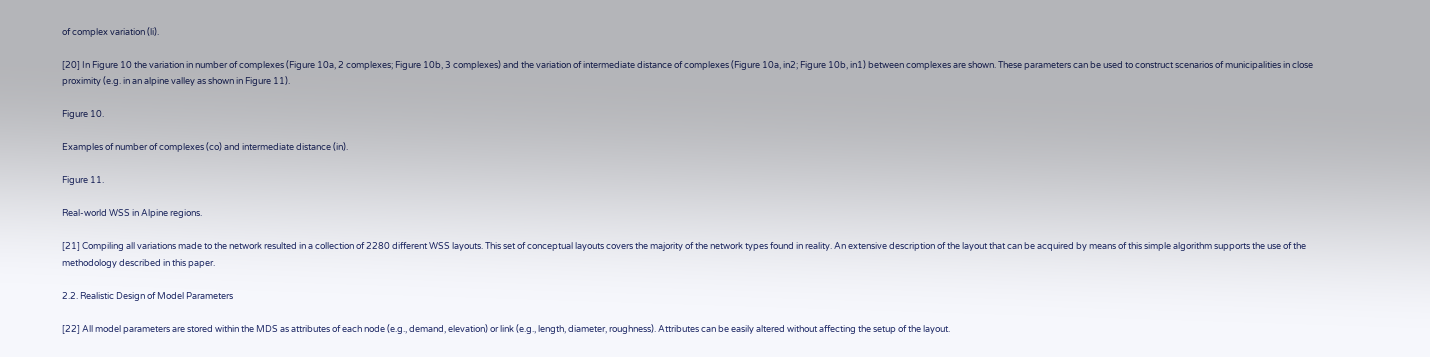of complex variation (li).

[20] In Figure 10 the variation in number of complexes (Figure 10a, 2 complexes; Figure 10b, 3 complexes) and the variation of intermediate distance of complexes (Figure 10a, in2; Figure 10b, in1) between complexes are shown. These parameters can be used to construct scenarios of municipalities in close proximity (e.g. in an alpine valley as shown in Figure 11).

Figure 10.

Examples of number of complexes (co) and intermediate distance (in).

Figure 11.

Real-world WSS in Alpine regions.

[21] Compiling all variations made to the network resulted in a collection of 2280 different WSS layouts. This set of conceptual layouts covers the majority of the network types found in reality. An extensive description of the layout that can be acquired by means of this simple algorithm supports the use of the methodology described in this paper.

2.2. Realistic Design of Model Parameters

[22] All model parameters are stored within the MDS as attributes of each node (e.g., demand, elevation) or link (e.g., length, diameter, roughness). Attributes can be easily altered without affecting the setup of the layout.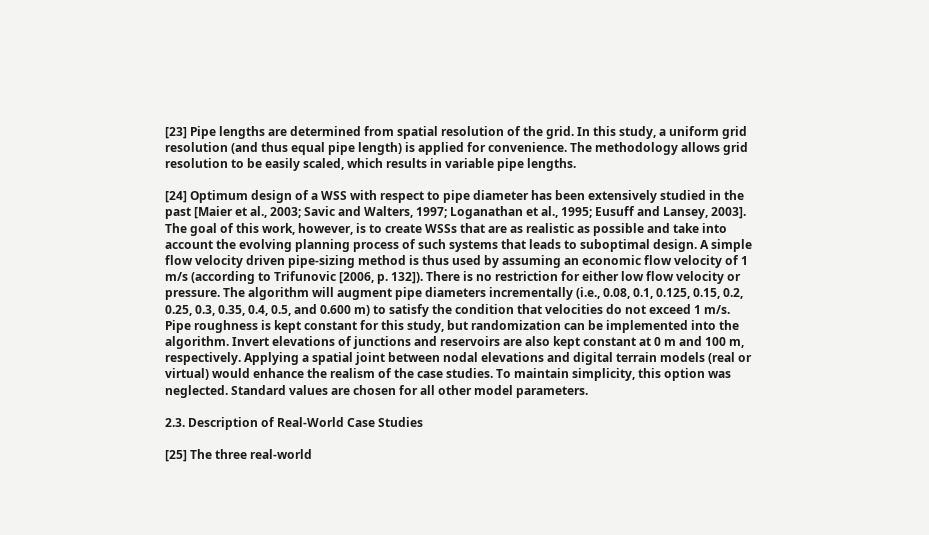[23] Pipe lengths are determined from spatial resolution of the grid. In this study, a uniform grid resolution (and thus equal pipe length) is applied for convenience. The methodology allows grid resolution to be easily scaled, which results in variable pipe lengths.

[24] Optimum design of a WSS with respect to pipe diameter has been extensively studied in the past [Maier et al., 2003; Savic and Walters, 1997; Loganathan et al., 1995; Eusuff and Lansey, 2003]. The goal of this work, however, is to create WSSs that are as realistic as possible and take into account the evolving planning process of such systems that leads to suboptimal design. A simple flow velocity driven pipe-sizing method is thus used by assuming an economic flow velocity of 1 m/s (according to Trifunovic [2006, p. 132]). There is no restriction for either low flow velocity or pressure. The algorithm will augment pipe diameters incrementally (i.e., 0.08, 0.1, 0.125, 0.15, 0.2, 0.25, 0.3, 0.35, 0.4, 0.5, and 0.600 m) to satisfy the condition that velocities do not exceed 1 m/s. Pipe roughness is kept constant for this study, but randomization can be implemented into the algorithm. Invert elevations of junctions and reservoirs are also kept constant at 0 m and 100 m, respectively. Applying a spatial joint between nodal elevations and digital terrain models (real or virtual) would enhance the realism of the case studies. To maintain simplicity, this option was neglected. Standard values are chosen for all other model parameters.

2.3. Description of Real-World Case Studies

[25] The three real-world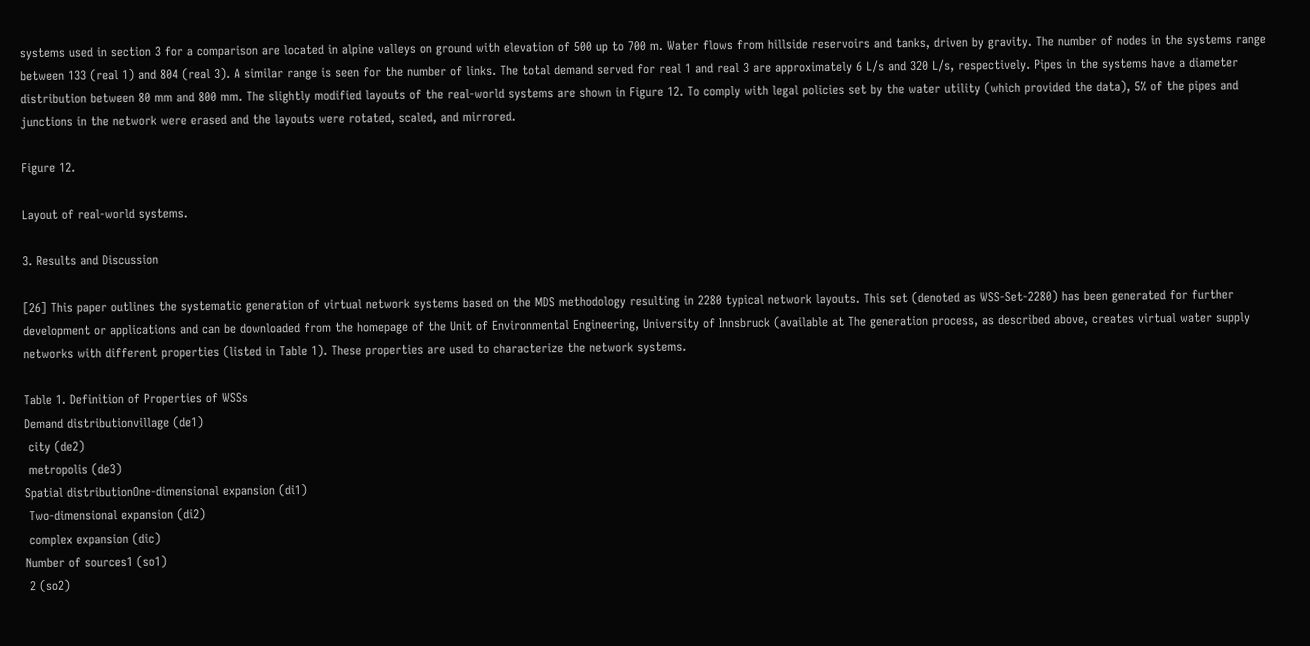systems used in section 3 for a comparison are located in alpine valleys on ground with elevation of 500 up to 700 m. Water flows from hillside reservoirs and tanks, driven by gravity. The number of nodes in the systems range between 133 (real 1) and 804 (real 3). A similar range is seen for the number of links. The total demand served for real 1 and real 3 are approximately 6 L/s and 320 L/s, respectively. Pipes in the systems have a diameter distribution between 80 mm and 800 mm. The slightly modified layouts of the real-world systems are shown in Figure 12. To comply with legal policies set by the water utility (which provided the data), 5% of the pipes and junctions in the network were erased and the layouts were rotated, scaled, and mirrored.

Figure 12.

Layout of real-world systems.

3. Results and Discussion

[26] This paper outlines the systematic generation of virtual network systems based on the MDS methodology resulting in 2280 typical network layouts. This set (denoted as WSS-Set-2280) has been generated for further development or applications and can be downloaded from the homepage of the Unit of Environmental Engineering, University of Innsbruck (available at The generation process, as described above, creates virtual water supply networks with different properties (listed in Table 1). These properties are used to characterize the network systems.

Table 1. Definition of Properties of WSSs
Demand distributionvillage (de1)
 city (de2)
 metropolis (de3)
Spatial distributionOne-dimensional expansion (di1)
 Two-dimensional expansion (di2)
 complex expansion (dic)
Number of sources1 (so1)
 2 (so2)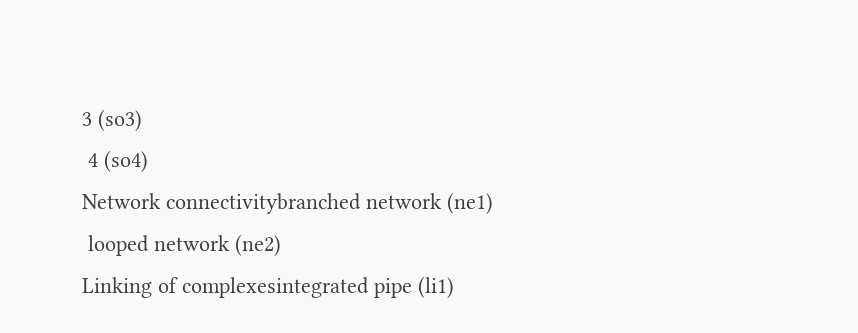3 (so3)
 4 (so4)
Network connectivitybranched network (ne1)
 looped network (ne2)
Linking of complexesintegrated pipe (li1)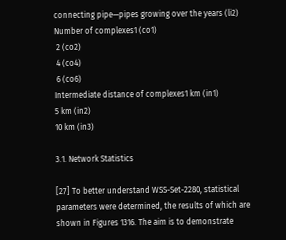connecting pipe—pipes growing over the years (li2)
Number of complexes1 (co1)
 2 (co2)
 4 (co4)
 6 (co6)
Intermediate distance of complexes1 km (in1)
5 km (in2)
10 km (in3)

3.1. Network Statistics

[27] To better understand WSS-Set-2280, statistical parameters were determined, the results of which are shown in Figures 1316. The aim is to demonstrate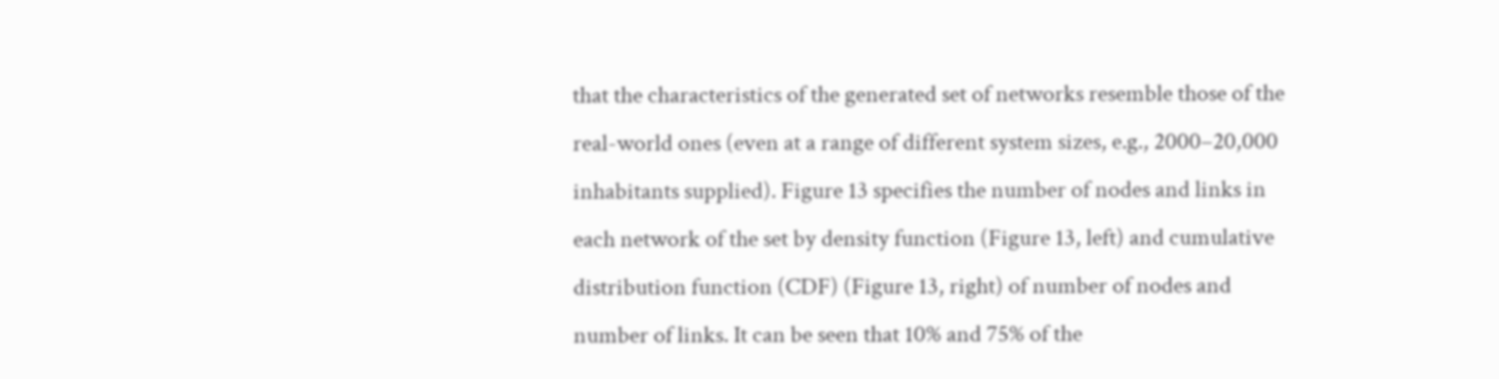that the characteristics of the generated set of networks resemble those of the real-world ones (even at a range of different system sizes, e.g., 2000–20,000 inhabitants supplied). Figure 13 specifies the number of nodes and links in each network of the set by density function (Figure 13, left) and cumulative distribution function (CDF) (Figure 13, right) of number of nodes and number of links. It can be seen that 10% and 75% of the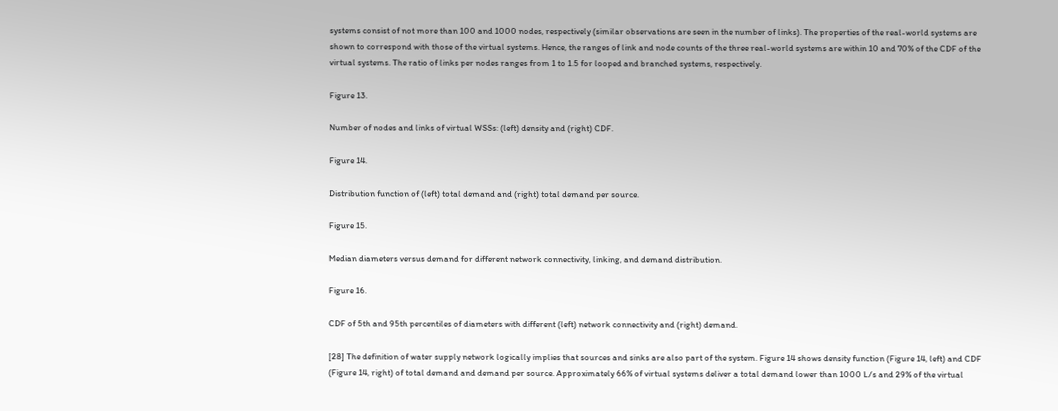systems consist of not more than 100 and 1000 nodes, respectively (similar observations are seen in the number of links). The properties of the real-world systems are shown to correspond with those of the virtual systems. Hence, the ranges of link and node counts of the three real-world systems are within 10 and 70% of the CDF of the virtual systems. The ratio of links per nodes ranges from 1 to 1.5 for looped and branched systems, respectively.

Figure 13.

Number of nodes and links of virtual WSSs: (left) density and (right) CDF.

Figure 14.

Distribution function of (left) total demand and (right) total demand per source.

Figure 15.

Median diameters versus demand for different network connectivity, linking, and demand distribution.

Figure 16.

CDF of 5th and 95th percentiles of diameters with different (left) network connectivity and (right) demand.

[28] The definition of water supply network logically implies that sources and sinks are also part of the system. Figure 14 shows density function (Figure 14, left) and CDF (Figure 14, right) of total demand and demand per source. Approximately 66% of virtual systems deliver a total demand lower than 1000 L/s and 29% of the virtual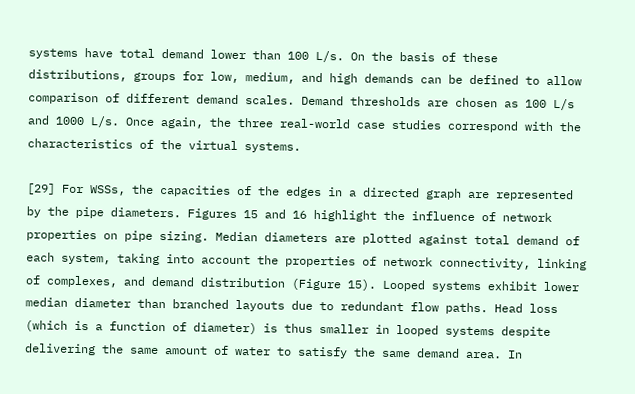systems have total demand lower than 100 L/s. On the basis of these distributions, groups for low, medium, and high demands can be defined to allow comparison of different demand scales. Demand thresholds are chosen as 100 L/s and 1000 L/s. Once again, the three real-world case studies correspond with the characteristics of the virtual systems.

[29] For WSSs, the capacities of the edges in a directed graph are represented by the pipe diameters. Figures 15 and 16 highlight the influence of network properties on pipe sizing. Median diameters are plotted against total demand of each system, taking into account the properties of network connectivity, linking of complexes, and demand distribution (Figure 15). Looped systems exhibit lower median diameter than branched layouts due to redundant flow paths. Head loss (which is a function of diameter) is thus smaller in looped systems despite delivering the same amount of water to satisfy the same demand area. In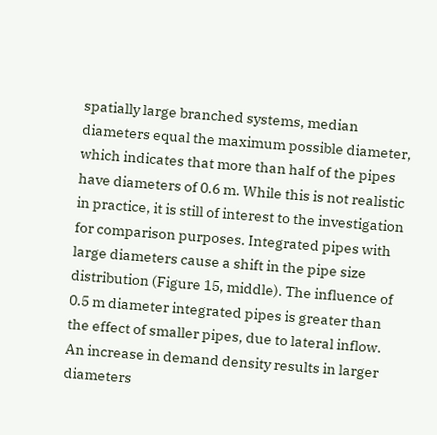spatially large branched systems, median diameters equal the maximum possible diameter, which indicates that more than half of the pipes have diameters of 0.6 m. While this is not realistic in practice, it is still of interest to the investigation for comparison purposes. Integrated pipes with large diameters cause a shift in the pipe size distribution (Figure 15, middle). The influence of 0.5 m diameter integrated pipes is greater than the effect of smaller pipes, due to lateral inflow. An increase in demand density results in larger diameters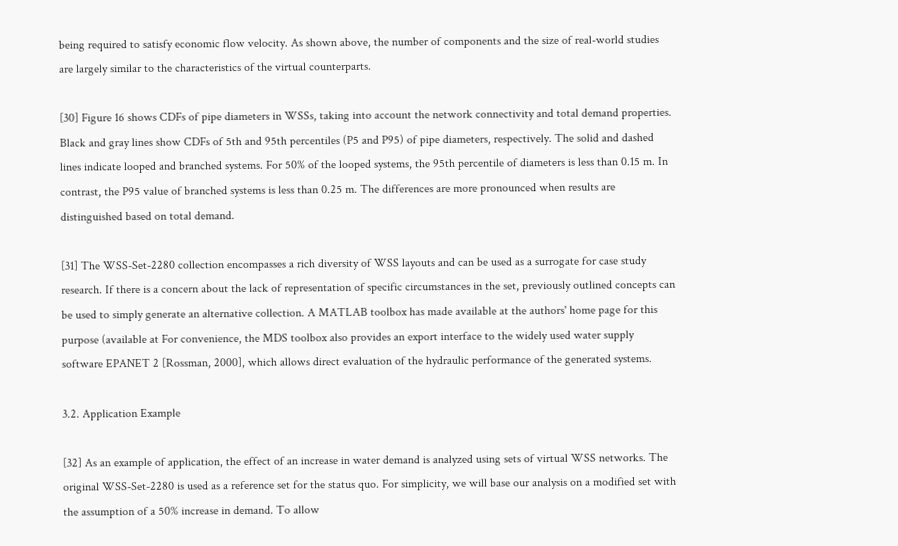being required to satisfy economic flow velocity. As shown above, the number of components and the size of real-world studies are largely similar to the characteristics of the virtual counterparts.

[30] Figure 16 shows CDFs of pipe diameters in WSSs, taking into account the network connectivity and total demand properties. Black and gray lines show CDFs of 5th and 95th percentiles (P5 and P95) of pipe diameters, respectively. The solid and dashed lines indicate looped and branched systems. For 50% of the looped systems, the 95th percentile of diameters is less than 0.15 m. In contrast, the P95 value of branched systems is less than 0.25 m. The differences are more pronounced when results are distinguished based on total demand.

[31] The WSS-Set-2280 collection encompasses a rich diversity of WSS layouts and can be used as a surrogate for case study research. If there is a concern about the lack of representation of specific circumstances in the set, previously outlined concepts can be used to simply generate an alternative collection. A MATLAB toolbox has made available at the authors' home page for this purpose (available at For convenience, the MDS toolbox also provides an export interface to the widely used water supply software EPANET 2 [Rossman, 2000], which allows direct evaluation of the hydraulic performance of the generated systems.

3.2. Application Example

[32] As an example of application, the effect of an increase in water demand is analyzed using sets of virtual WSS networks. The original WSS-Set-2280 is used as a reference set for the status quo. For simplicity, we will base our analysis on a modified set with the assumption of a 50% increase in demand. To allow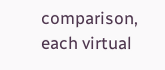comparison, each virtual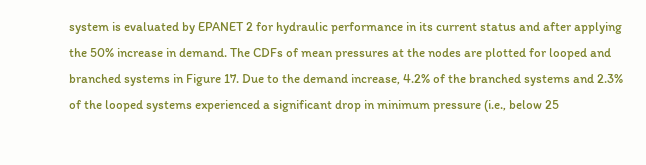system is evaluated by EPANET 2 for hydraulic performance in its current status and after applying the 50% increase in demand. The CDFs of mean pressures at the nodes are plotted for looped and branched systems in Figure 17. Due to the demand increase, 4.2% of the branched systems and 2.3% of the looped systems experienced a significant drop in minimum pressure (i.e., below 25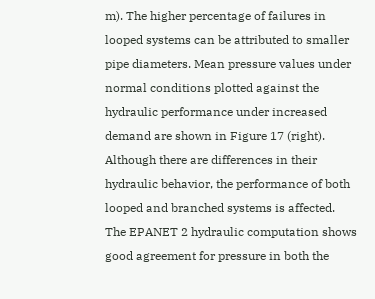m). The higher percentage of failures in looped systems can be attributed to smaller pipe diameters. Mean pressure values under normal conditions plotted against the hydraulic performance under increased demand are shown in Figure 17 (right). Although there are differences in their hydraulic behavior, the performance of both looped and branched systems is affected. The EPANET 2 hydraulic computation shows good agreement for pressure in both the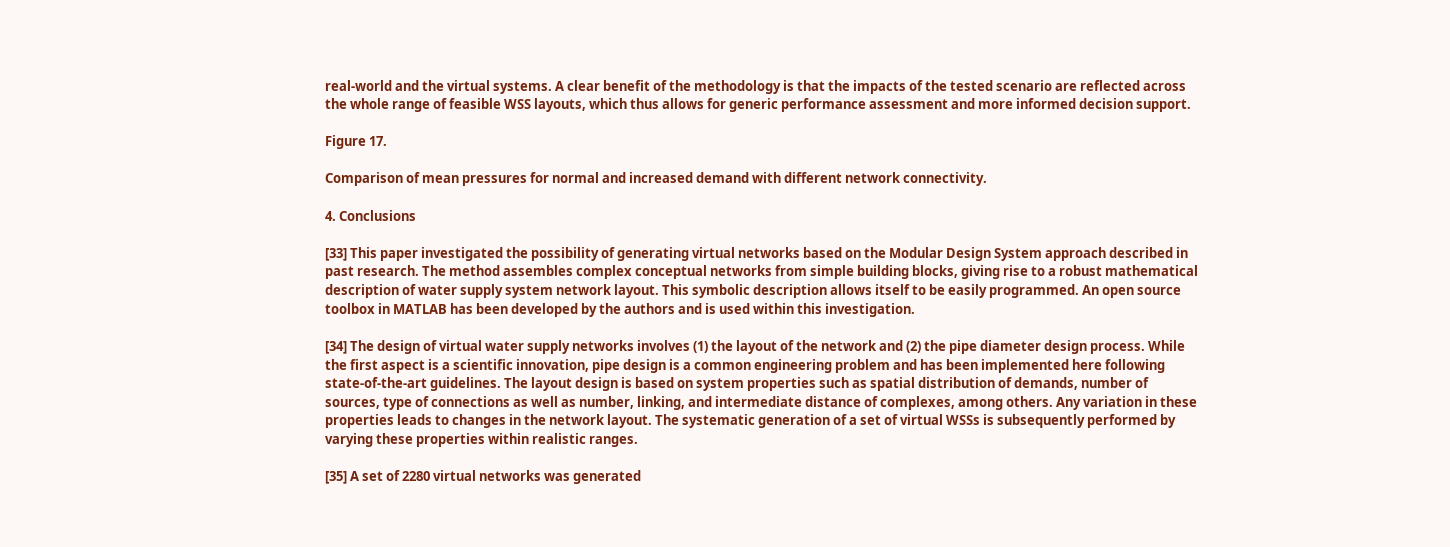real-world and the virtual systems. A clear benefit of the methodology is that the impacts of the tested scenario are reflected across the whole range of feasible WSS layouts, which thus allows for generic performance assessment and more informed decision support.

Figure 17.

Comparison of mean pressures for normal and increased demand with different network connectivity.

4. Conclusions

[33] This paper investigated the possibility of generating virtual networks based on the Modular Design System approach described in past research. The method assembles complex conceptual networks from simple building blocks, giving rise to a robust mathematical description of water supply system network layout. This symbolic description allows itself to be easily programmed. An open source toolbox in MATLAB has been developed by the authors and is used within this investigation.

[34] The design of virtual water supply networks involves (1) the layout of the network and (2) the pipe diameter design process. While the first aspect is a scientific innovation, pipe design is a common engineering problem and has been implemented here following state-of-the-art guidelines. The layout design is based on system properties such as spatial distribution of demands, number of sources, type of connections as well as number, linking, and intermediate distance of complexes, among others. Any variation in these properties leads to changes in the network layout. The systematic generation of a set of virtual WSSs is subsequently performed by varying these properties within realistic ranges.

[35] A set of 2280 virtual networks was generated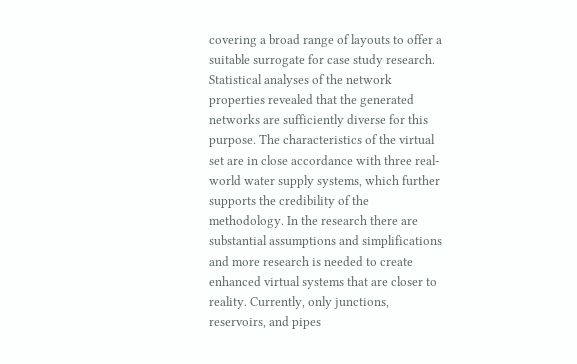covering a broad range of layouts to offer a suitable surrogate for case study research. Statistical analyses of the network properties revealed that the generated networks are sufficiently diverse for this purpose. The characteristics of the virtual set are in close accordance with three real-world water supply systems, which further supports the credibility of the methodology. In the research there are substantial assumptions and simplifications and more research is needed to create enhanced virtual systems that are closer to reality. Currently, only junctions, reservoirs, and pipes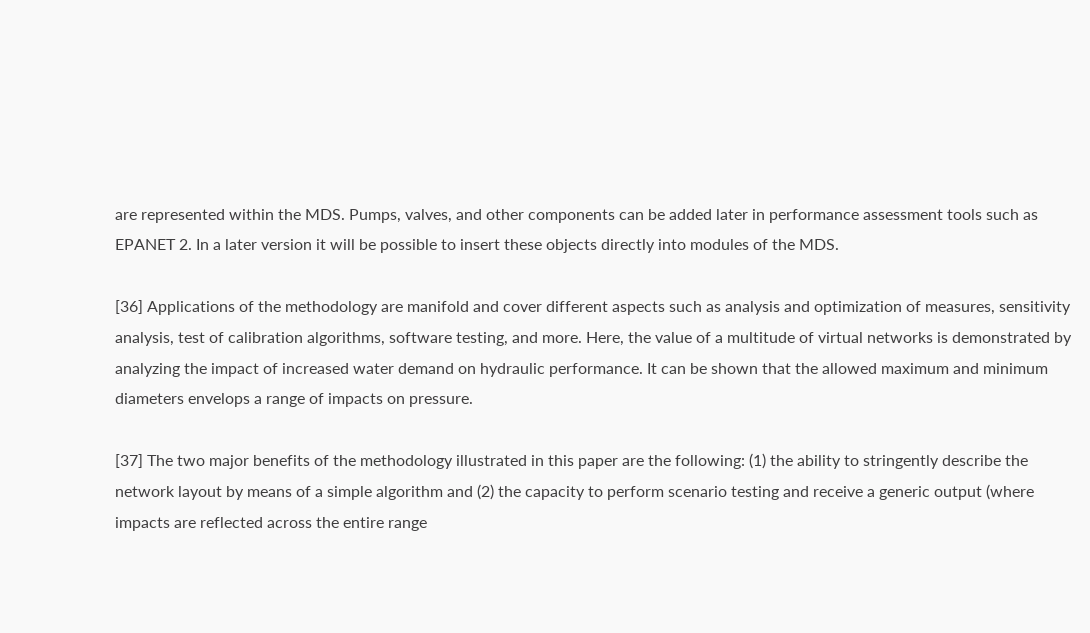are represented within the MDS. Pumps, valves, and other components can be added later in performance assessment tools such as EPANET 2. In a later version it will be possible to insert these objects directly into modules of the MDS.

[36] Applications of the methodology are manifold and cover different aspects such as analysis and optimization of measures, sensitivity analysis, test of calibration algorithms, software testing, and more. Here, the value of a multitude of virtual networks is demonstrated by analyzing the impact of increased water demand on hydraulic performance. It can be shown that the allowed maximum and minimum diameters envelops a range of impacts on pressure.

[37] The two major benefits of the methodology illustrated in this paper are the following: (1) the ability to stringently describe the network layout by means of a simple algorithm and (2) the capacity to perform scenario testing and receive a generic output (where impacts are reflected across the entire range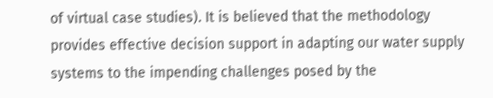of virtual case studies). It is believed that the methodology provides effective decision support in adapting our water supply systems to the impending challenges posed by the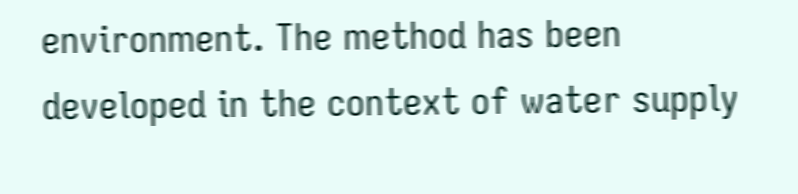environment. The method has been developed in the context of water supply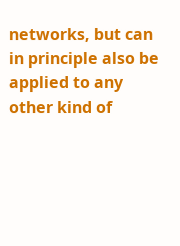networks, but can in principle also be applied to any other kind of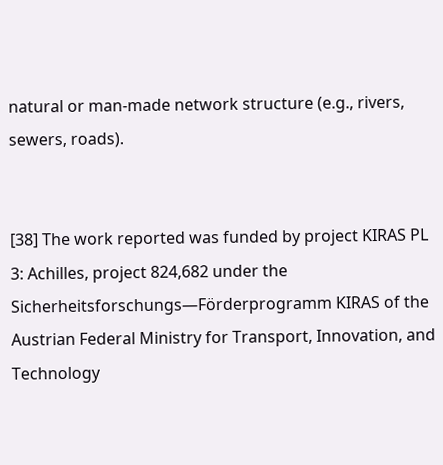natural or man-made network structure (e.g., rivers, sewers, roads).


[38] The work reported was funded by project KIRAS PL 3: Achilles, project 824,682 under the Sicherheitsforschungs—Förderprogramm KIRAS of the Austrian Federal Ministry for Transport, Innovation, and Technology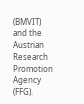(BMVIT) and the Austrian Research Promotion Agency (FFG).